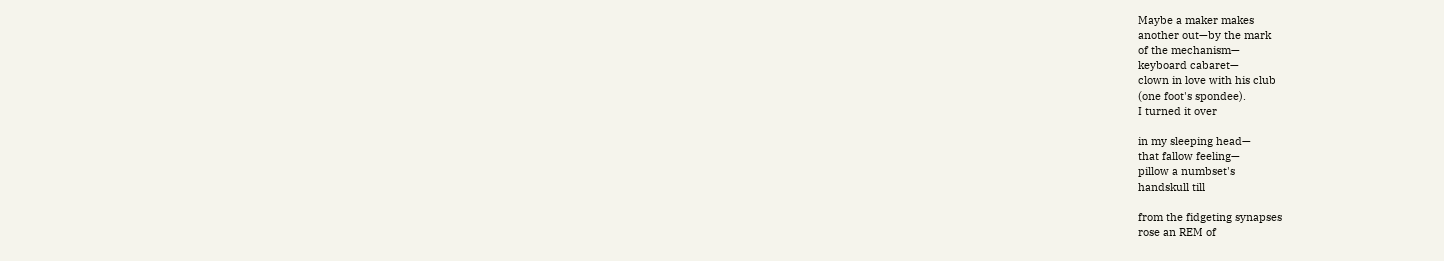Maybe a maker makes
another out—by the mark
of the mechanism—
keyboard cabaret—
clown in love with his club
(one foot's spondee).
I turned it over

in my sleeping head—
that fallow feeling—
pillow a numbset's
handskull till

from the fidgeting synapses
rose an REM of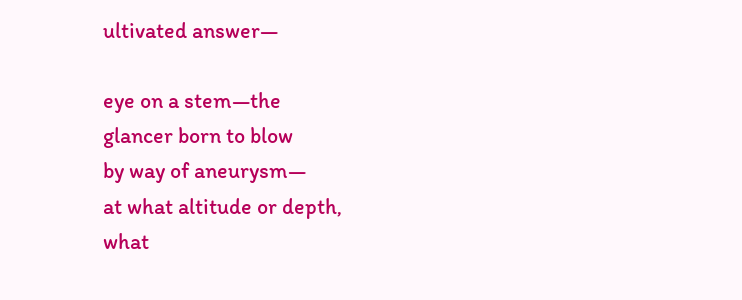ultivated answer—

eye on a stem—the
glancer born to blow
by way of aneurysm—
at what altitude or depth,
what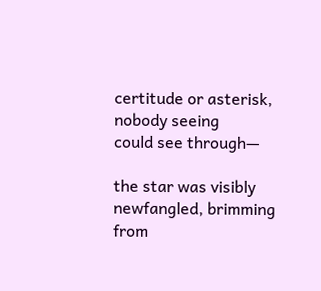certitude or asterisk,
nobody seeing
could see through—

the star was visibly
newfangled, brimming
from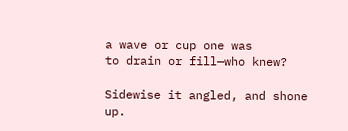a wave or cup one was
to drain or fill—who knew?

Sidewise it angled, and shone up.